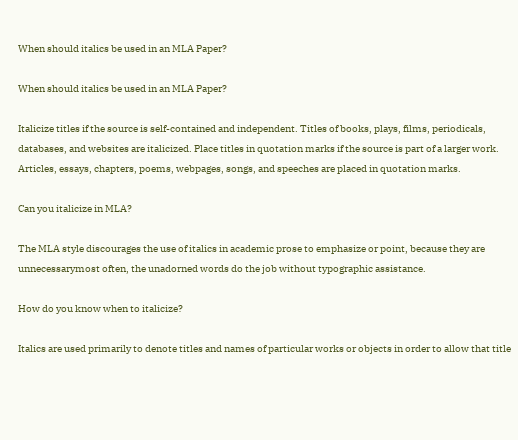When should italics be used in an MLA Paper?

When should italics be used in an MLA Paper?

Italicize titles if the source is self-contained and independent. Titles of books, plays, films, periodicals, databases, and websites are italicized. Place titles in quotation marks if the source is part of a larger work. Articles, essays, chapters, poems, webpages, songs, and speeches are placed in quotation marks.

Can you italicize in MLA?

The MLA style discourages the use of italics in academic prose to emphasize or point, because they are unnecessarymost often, the unadorned words do the job without typographic assistance.

How do you know when to italicize?

Italics are used primarily to denote titles and names of particular works or objects in order to allow that title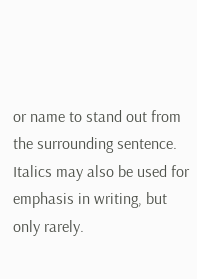or name to stand out from the surrounding sentence. Italics may also be used for emphasis in writing, but only rarely.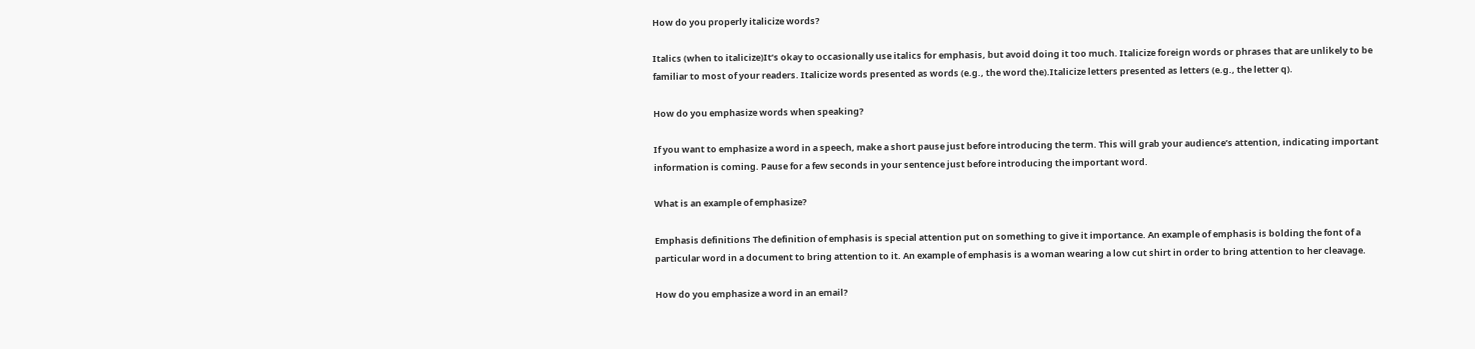How do you properly italicize words?

Italics (when to italicize)It’s okay to occasionally use italics for emphasis, but avoid doing it too much. Italicize foreign words or phrases that are unlikely to be familiar to most of your readers. Italicize words presented as words (e.g., the word the).Italicize letters presented as letters (e.g., the letter q).

How do you emphasize words when speaking?

If you want to emphasize a word in a speech, make a short pause just before introducing the term. This will grab your audience’s attention, indicating important information is coming. Pause for a few seconds in your sentence just before introducing the important word.

What is an example of emphasize?

Emphasis definitions The definition of emphasis is special attention put on something to give it importance. An example of emphasis is bolding the font of a particular word in a document to bring attention to it. An example of emphasis is a woman wearing a low cut shirt in order to bring attention to her cleavage.

How do you emphasize a word in an email?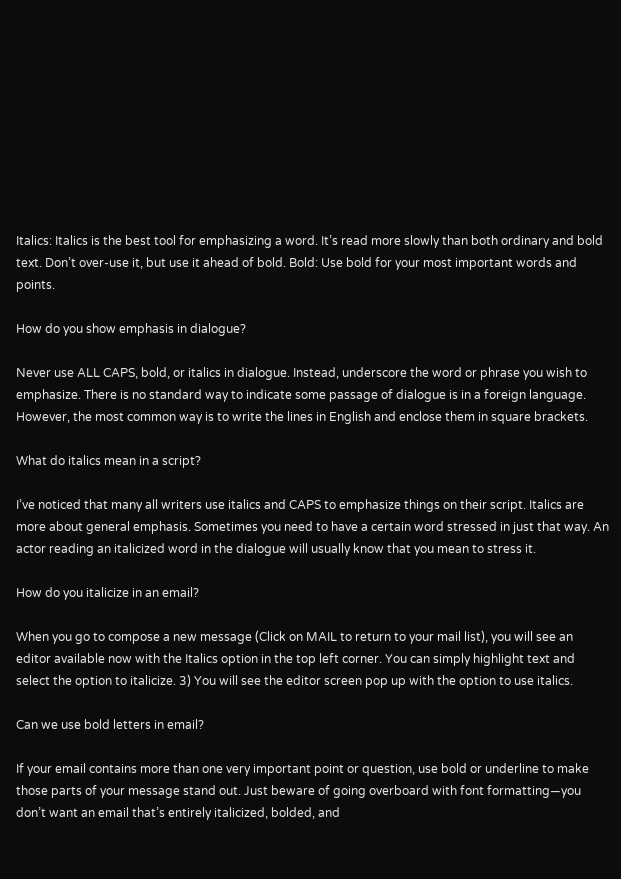Italics: Italics is the best tool for emphasizing a word. It’s read more slowly than both ordinary and bold text. Don’t over-use it, but use it ahead of bold. Bold: Use bold for your most important words and points.

How do you show emphasis in dialogue?

Never use ALL CAPS, bold, or italics in dialogue. Instead, underscore the word or phrase you wish to emphasize. There is no standard way to indicate some passage of dialogue is in a foreign language. However, the most common way is to write the lines in English and enclose them in square brackets.

What do italics mean in a script?

I’ve noticed that many all writers use italics and CAPS to emphasize things on their script. Italics are more about general emphasis. Sometimes you need to have a certain word stressed in just that way. An actor reading an italicized word in the dialogue will usually know that you mean to stress it.

How do you italicize in an email?

When you go to compose a new message (Click on MAIL to return to your mail list), you will see an editor available now with the Italics option in the top left corner. You can simply highlight text and select the option to italicize. 3) You will see the editor screen pop up with the option to use italics.

Can we use bold letters in email?

If your email contains more than one very important point or question, use bold or underline to make those parts of your message stand out. Just beware of going overboard with font formatting—you don’t want an email that’s entirely italicized, bolded, and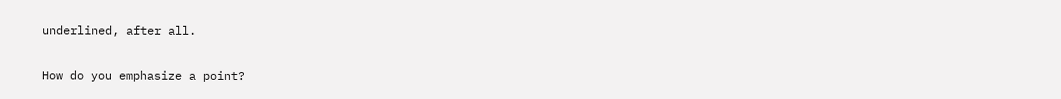underlined, after all.

How do you emphasize a point?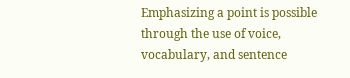Emphasizing a point is possible through the use of voice, vocabulary, and sentence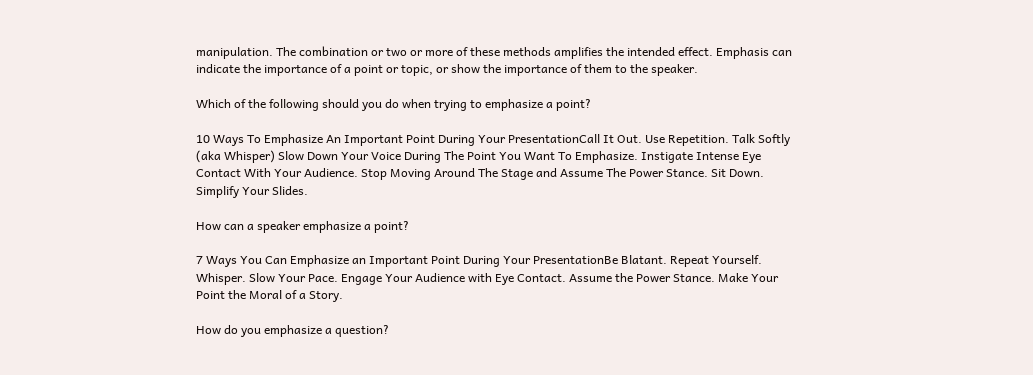manipulation. The combination or two or more of these methods amplifies the intended effect. Emphasis can indicate the importance of a point or topic, or show the importance of them to the speaker.

Which of the following should you do when trying to emphasize a point?

10 Ways To Emphasize An Important Point During Your PresentationCall It Out. Use Repetition. Talk Softly (aka Whisper) Slow Down Your Voice During The Point You Want To Emphasize. Instigate Intense Eye Contact With Your Audience. Stop Moving Around The Stage and Assume The Power Stance. Sit Down. Simplify Your Slides.

How can a speaker emphasize a point?

7 Ways You Can Emphasize an Important Point During Your PresentationBe Blatant. Repeat Yourself. Whisper. Slow Your Pace. Engage Your Audience with Eye Contact. Assume the Power Stance. Make Your Point the Moral of a Story.

How do you emphasize a question?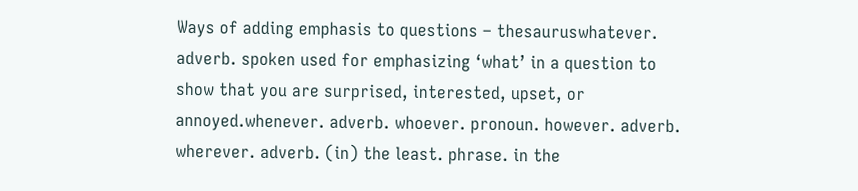Ways of adding emphasis to questions – thesauruswhatever. adverb. spoken used for emphasizing ‘what’ in a question to show that you are surprised, interested, upset, or annoyed.whenever. adverb. whoever. pronoun. however. adverb. wherever. adverb. (in) the least. phrase. in the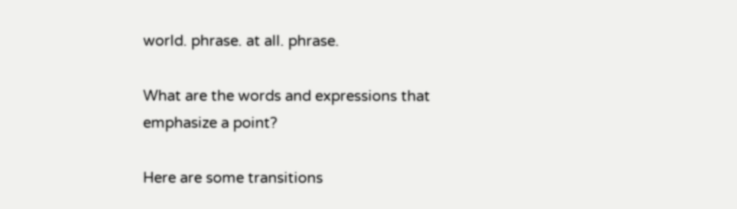world. phrase. at all. phrase.

What are the words and expressions that emphasize a point?

Here are some transitions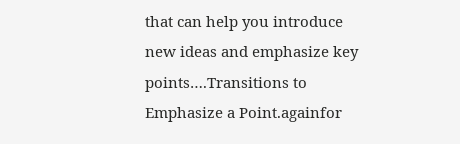that can help you introduce new ideas and emphasize key points….Transitions to Emphasize a Point.againfor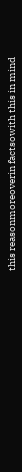this reasonmoreoverin factsowith this in mind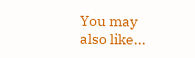You may also like...